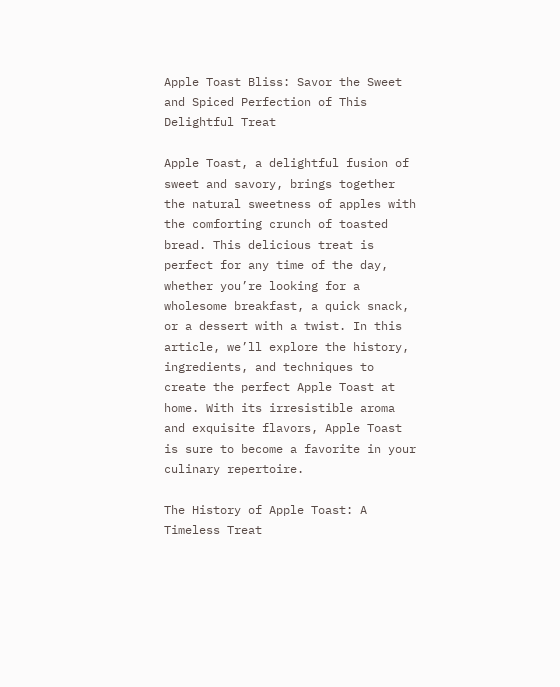Apple Toast Bliss: Savor the Sweet and Spiced Perfection of This Delightful Treat

Apple Toast, a delightful fusion of sweet and savory, brings together the natural sweetness of apples with the comforting crunch of toasted bread. This delicious treat is perfect for any time of the day, whether you’re looking for a wholesome breakfast, a quick snack, or a dessert with a twist. In this article, we’ll explore the history, ingredients, and techniques to create the perfect Apple Toast at home. With its irresistible aroma and exquisite flavors, Apple Toast is sure to become a favorite in your culinary repertoire.

The History of Apple Toast: A Timeless Treat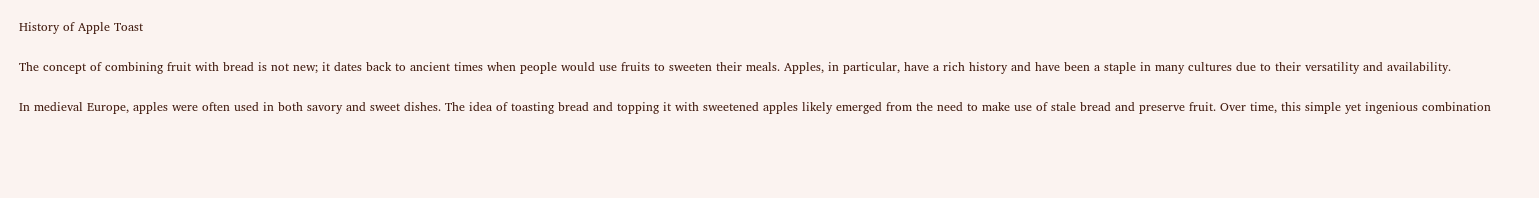History of Apple Toast

The concept of combining fruit with bread is not new; it dates back to ancient times when people would use fruits to sweeten their meals. Apples, in particular, have a rich history and have been a staple in many cultures due to their versatility and availability.

In medieval Europe, apples were often used in both savory and sweet dishes. The idea of toasting bread and topping it with sweetened apples likely emerged from the need to make use of stale bread and preserve fruit. Over time, this simple yet ingenious combination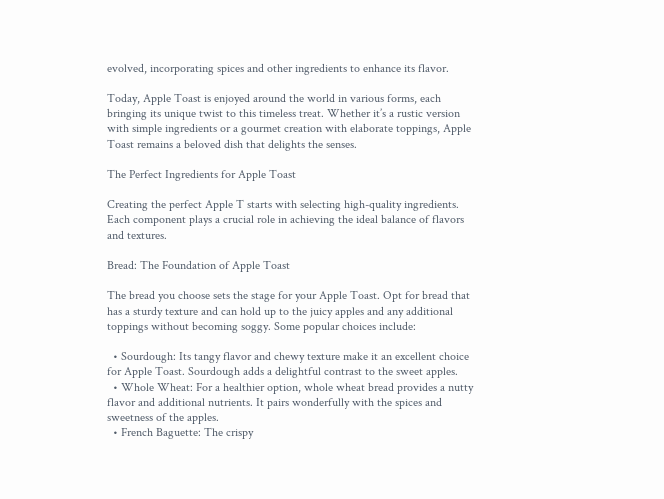evolved, incorporating spices and other ingredients to enhance its flavor.

Today, Apple Toast is enjoyed around the world in various forms, each bringing its unique twist to this timeless treat. Whether it’s a rustic version with simple ingredients or a gourmet creation with elaborate toppings, Apple Toast remains a beloved dish that delights the senses.

The Perfect Ingredients for Apple Toast

Creating the perfect Apple T starts with selecting high-quality ingredients. Each component plays a crucial role in achieving the ideal balance of flavors and textures.

Bread: The Foundation of Apple Toast

The bread you choose sets the stage for your Apple Toast. Opt for bread that has a sturdy texture and can hold up to the juicy apples and any additional toppings without becoming soggy. Some popular choices include:

  • Sourdough: Its tangy flavor and chewy texture make it an excellent choice for Apple Toast. Sourdough adds a delightful contrast to the sweet apples.
  • Whole Wheat: For a healthier option, whole wheat bread provides a nutty flavor and additional nutrients. It pairs wonderfully with the spices and sweetness of the apples.
  • French Baguette: The crispy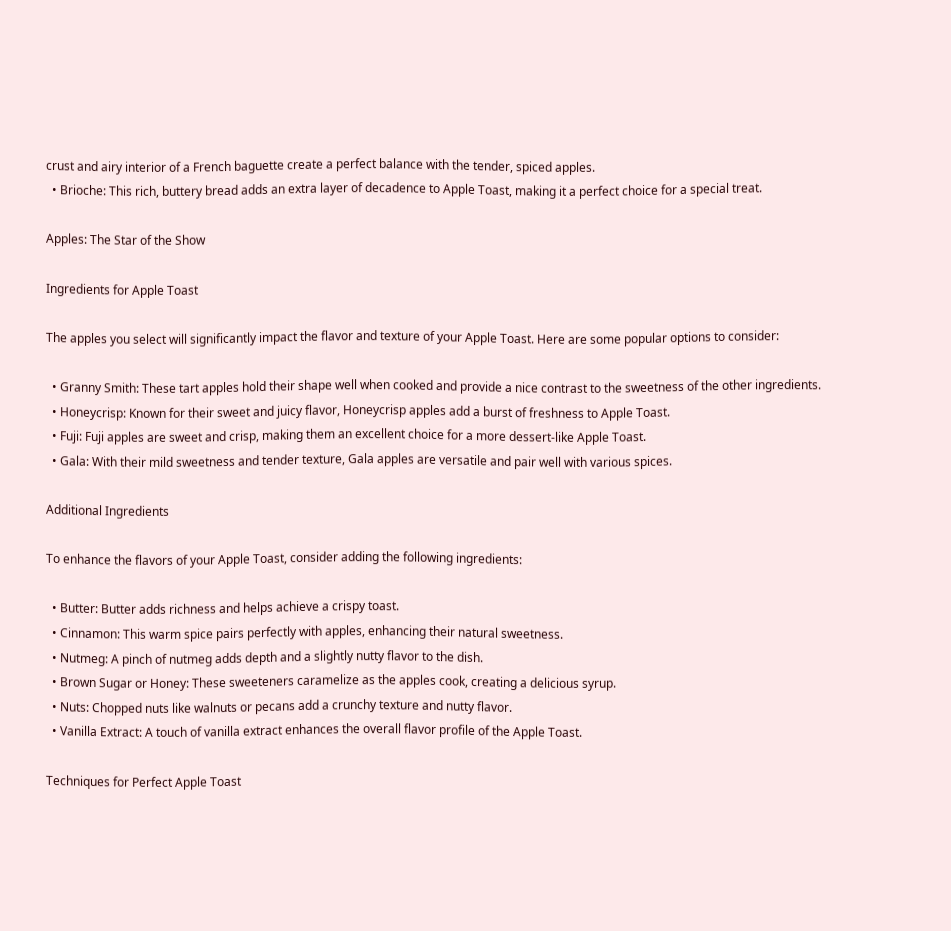crust and airy interior of a French baguette create a perfect balance with the tender, spiced apples.
  • Brioche: This rich, buttery bread adds an extra layer of decadence to Apple Toast, making it a perfect choice for a special treat.

Apples: The Star of the Show

Ingredients for Apple Toast

The apples you select will significantly impact the flavor and texture of your Apple Toast. Here are some popular options to consider:

  • Granny Smith: These tart apples hold their shape well when cooked and provide a nice contrast to the sweetness of the other ingredients.
  • Honeycrisp: Known for their sweet and juicy flavor, Honeycrisp apples add a burst of freshness to Apple Toast.
  • Fuji: Fuji apples are sweet and crisp, making them an excellent choice for a more dessert-like Apple Toast.
  • Gala: With their mild sweetness and tender texture, Gala apples are versatile and pair well with various spices.

Additional Ingredients

To enhance the flavors of your Apple Toast, consider adding the following ingredients:

  • Butter: Butter adds richness and helps achieve a crispy toast.
  • Cinnamon: This warm spice pairs perfectly with apples, enhancing their natural sweetness.
  • Nutmeg: A pinch of nutmeg adds depth and a slightly nutty flavor to the dish.
  • Brown Sugar or Honey: These sweeteners caramelize as the apples cook, creating a delicious syrup.
  • Nuts: Chopped nuts like walnuts or pecans add a crunchy texture and nutty flavor.
  • Vanilla Extract: A touch of vanilla extract enhances the overall flavor profile of the Apple Toast.

Techniques for Perfect Apple Toast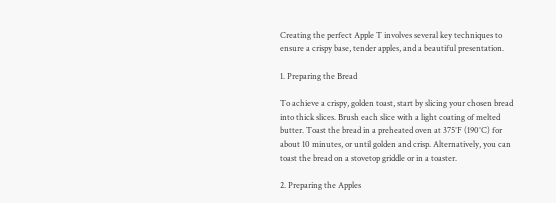Creating the perfect Apple T involves several key techniques to ensure a crispy base, tender apples, and a beautiful presentation.

1. Preparing the Bread

To achieve a crispy, golden toast, start by slicing your chosen bread into thick slices. Brush each slice with a light coating of melted butter. Toast the bread in a preheated oven at 375°F (190°C) for about 10 minutes, or until golden and crisp. Alternatively, you can toast the bread on a stovetop griddle or in a toaster.

2. Preparing the Apples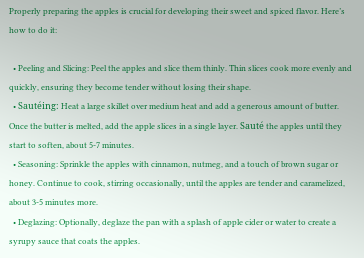Properly preparing the apples is crucial for developing their sweet and spiced flavor. Here’s how to do it:

  • Peeling and Slicing: Peel the apples and slice them thinly. Thin slices cook more evenly and quickly, ensuring they become tender without losing their shape.
  • Sautéing: Heat a large skillet over medium heat and add a generous amount of butter. Once the butter is melted, add the apple slices in a single layer. Sauté the apples until they start to soften, about 5-7 minutes.
  • Seasoning: Sprinkle the apples with cinnamon, nutmeg, and a touch of brown sugar or honey. Continue to cook, stirring occasionally, until the apples are tender and caramelized, about 3-5 minutes more.
  • Deglazing: Optionally, deglaze the pan with a splash of apple cider or water to create a syrupy sauce that coats the apples.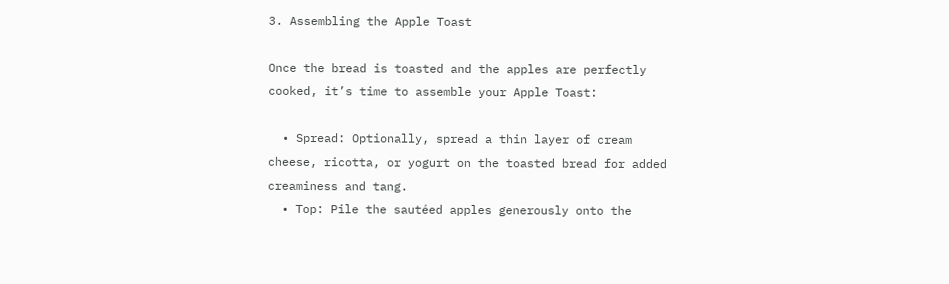3. Assembling the Apple Toast

Once the bread is toasted and the apples are perfectly cooked, it’s time to assemble your Apple Toast:

  • Spread: Optionally, spread a thin layer of cream cheese, ricotta, or yogurt on the toasted bread for added creaminess and tang.
  • Top: Pile the sautéed apples generously onto the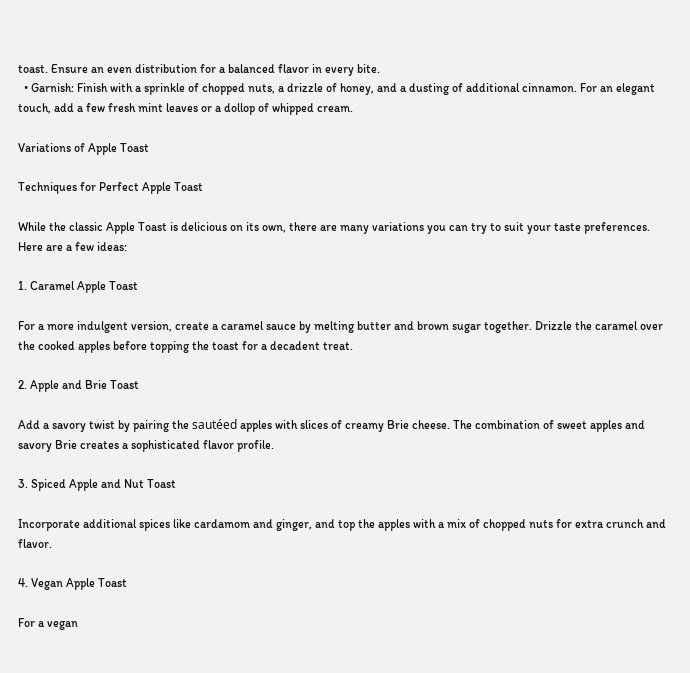toast. Ensure an even distribution for a balanced flavor in every bite.
  • Garnish: Finish with a sprinkle of chopped nuts, a drizzle of honey, and a dusting of additional cinnamon. For an elegant touch, add a few fresh mint leaves or a dollop of whipped cream.

Variations of Apple Toast

Techniques for Perfect Apple Toast

While the classic Apple Toast is delicious on its own, there are many variations you can try to suit your taste preferences. Here are a few ideas:

1. Caramel Apple Toast

For a more indulgent version, create a caramel sauce by melting butter and brown sugar together. Drizzle the caramel over the cooked apples before topping the toast for a decadent treat.

2. Apple and Brie Toast

Add a savory twist by pairing the sautéed apples with slices of creamy Brie cheese. The combination of sweet apples and savory Brie creates a sophisticated flavor profile.

3. Spiced Apple and Nut Toast

Incorporate additional spices like cardamom and ginger, and top the apples with a mix of chopped nuts for extra crunch and flavor.

4. Vegan Apple Toast

For a vegan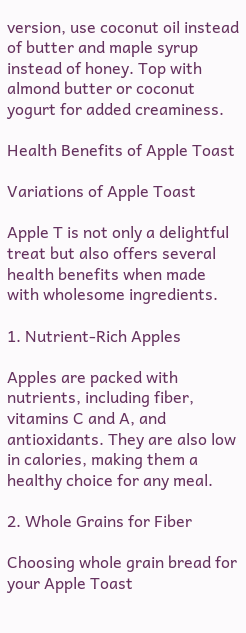version, use coconut oil instead of butter and maple syrup instead of honey. Top with almond butter or coconut yogurt for added creaminess.

Health Benefits of Apple Toast

Variations of Apple Toast

Apple T is not only a delightful treat but also offers several health benefits when made with wholesome ingredients.

1. Nutrient-Rich Apples

Apples are packed with nutrients, including fiber, vitamins C and A, and antioxidants. They are also low in calories, making them a healthy choice for any meal.

2. Whole Grains for Fiber

Choosing whole grain bread for your Apple Toast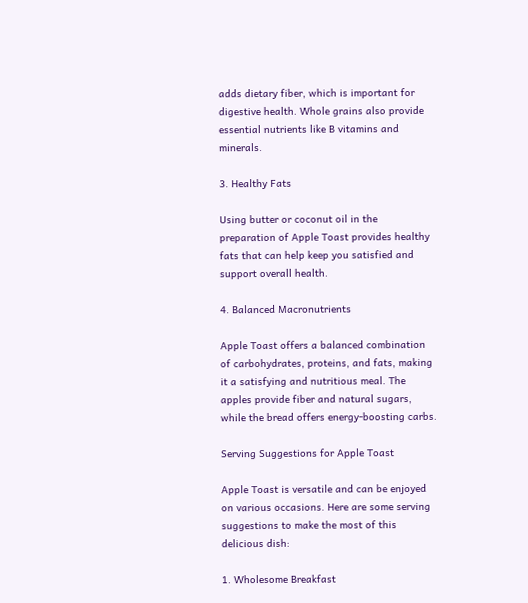adds dietary fiber, which is important for digestive health. Whole grains also provide essential nutrients like B vitamins and minerals.

3. Healthy Fats

Using butter or coconut oil in the preparation of Apple Toast provides healthy fats that can help keep you satisfied and support overall health.

4. Balanced Macronutrients

Apple Toast offers a balanced combination of carbohydrates, proteins, and fats, making it a satisfying and nutritious meal. The apples provide fiber and natural sugars, while the bread offers energy-boosting carbs.

Serving Suggestions for Apple Toast

Apple Toast is versatile and can be enjoyed on various occasions. Here are some serving suggestions to make the most of this delicious dish:

1. Wholesome Breakfast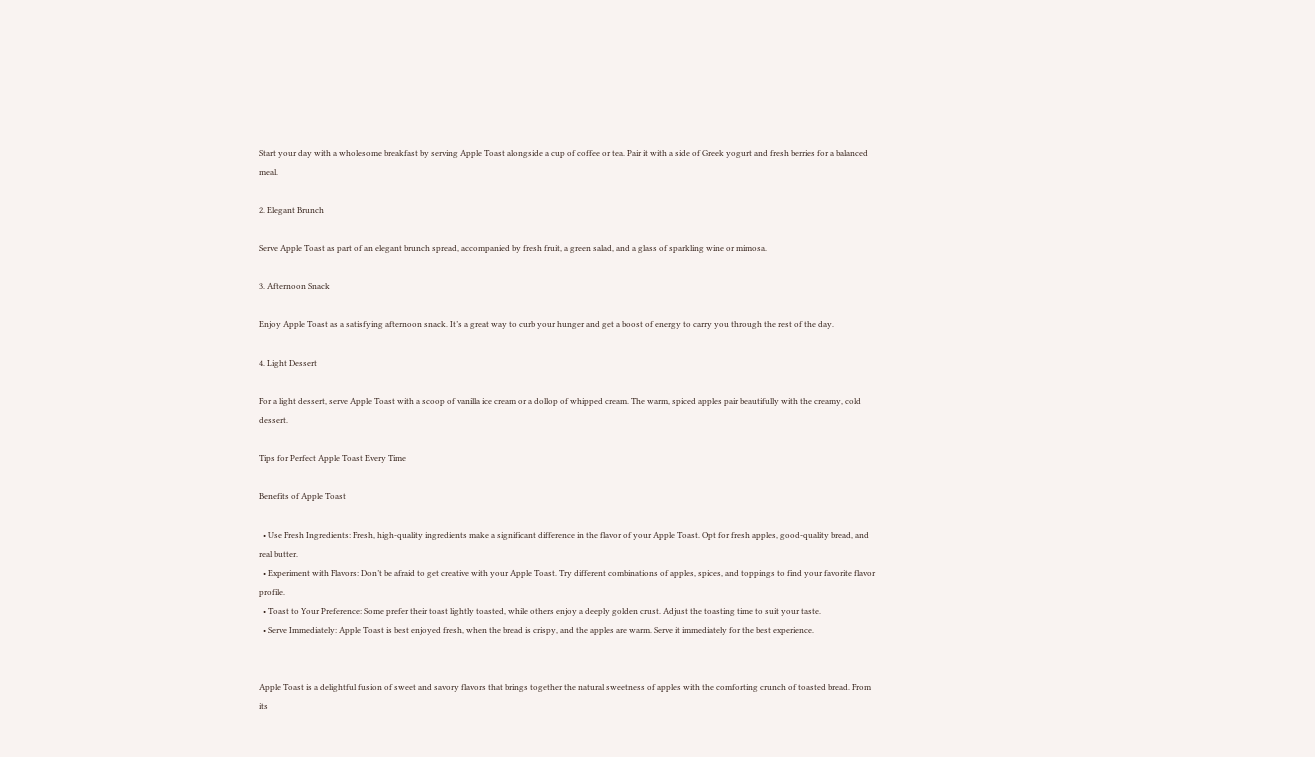Start your day with a wholesome breakfast by serving Apple Toast alongside a cup of coffee or tea. Pair it with a side of Greek yogurt and fresh berries for a balanced meal.

2. Elegant Brunch

Serve Apple Toast as part of an elegant brunch spread, accompanied by fresh fruit, a green salad, and a glass of sparkling wine or mimosa.

3. Afternoon Snack

Enjoy Apple Toast as a satisfying afternoon snack. It’s a great way to curb your hunger and get a boost of energy to carry you through the rest of the day.

4. Light Dessert

For a light dessert, serve Apple Toast with a scoop of vanilla ice cream or a dollop of whipped cream. The warm, spiced apples pair beautifully with the creamy, cold dessert.

Tips for Perfect Apple Toast Every Time

Benefits of Apple Toast

  • Use Fresh Ingredients: Fresh, high-quality ingredients make a significant difference in the flavor of your Apple Toast. Opt for fresh apples, good-quality bread, and real butter.
  • Experiment with Flavors: Don’t be afraid to get creative with your Apple Toast. Try different combinations of apples, spices, and toppings to find your favorite flavor profile.
  • Toast to Your Preference: Some prefer their toast lightly toasted, while others enjoy a deeply golden crust. Adjust the toasting time to suit your taste.
  • Serve Immediately: Apple Toast is best enjoyed fresh, when the bread is crispy, and the apples are warm. Serve it immediately for the best experience.


Apple Toast is a delightful fusion of sweet and savory flavors that brings together the natural sweetness of apples with the comforting crunch of toasted bread. From its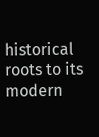historical roots to its modern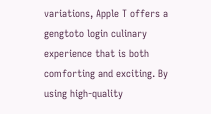variations, Apple T offers a gengtoto login culinary experience that is both comforting and exciting. By using high-quality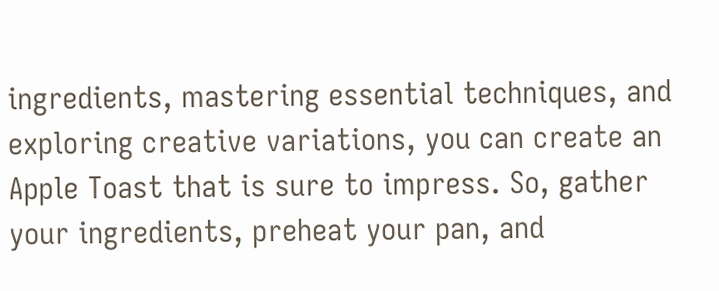ingredients, mastering essential techniques, and exploring creative variations, you can create an Apple Toast that is sure to impress. So, gather your ingredients, preheat your pan, and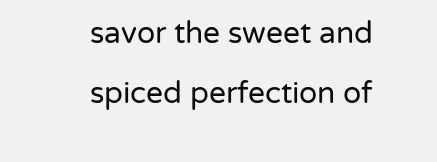savor the sweet and spiced perfection of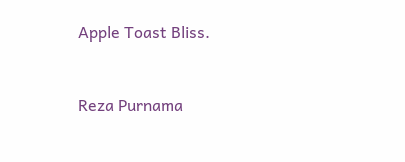Apple Toast Bliss.


Reza Purnama